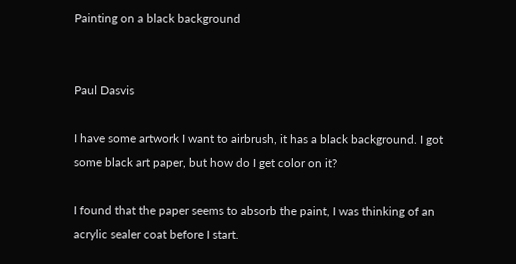Painting on a black background


Paul Dasvis

I have some artwork I want to airbrush, it has a black background. I got some black art paper, but how do I get color on it?

I found that the paper seems to absorb the paint, I was thinking of an acrylic sealer coat before I start.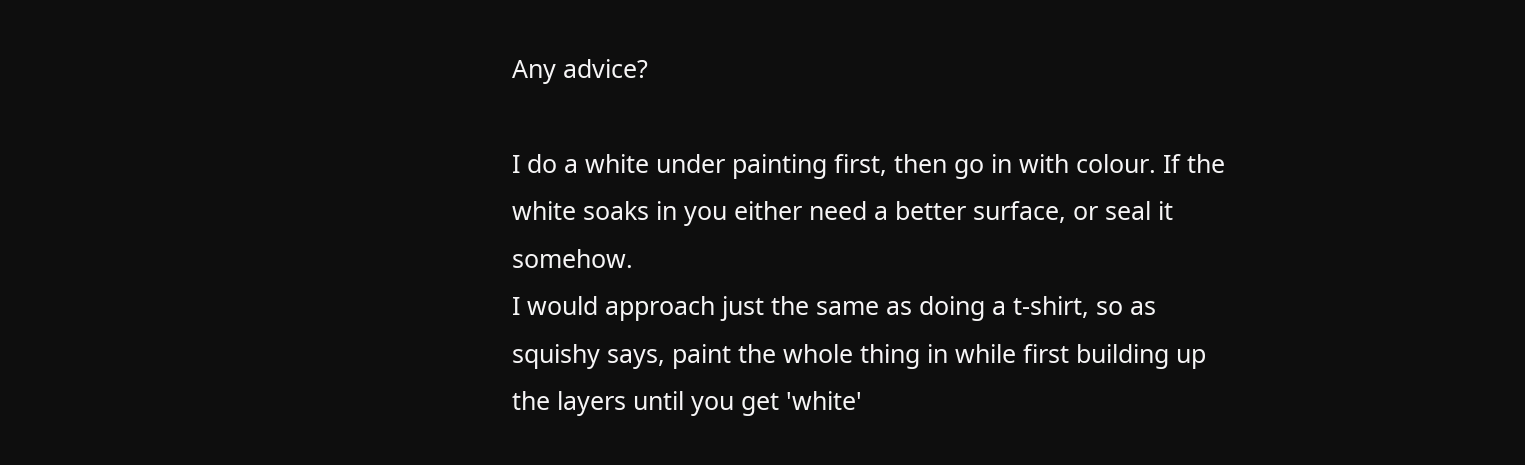Any advice?

I do a white under painting first, then go in with colour. If the white soaks in you either need a better surface, or seal it somehow.
I would approach just the same as doing a t-shirt, so as squishy says, paint the whole thing in while first building up the layers until you get 'white'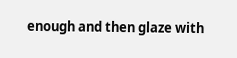enough and then glaze with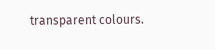transparent colours.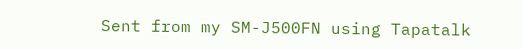Sent from my SM-J500FN using Tapatalk